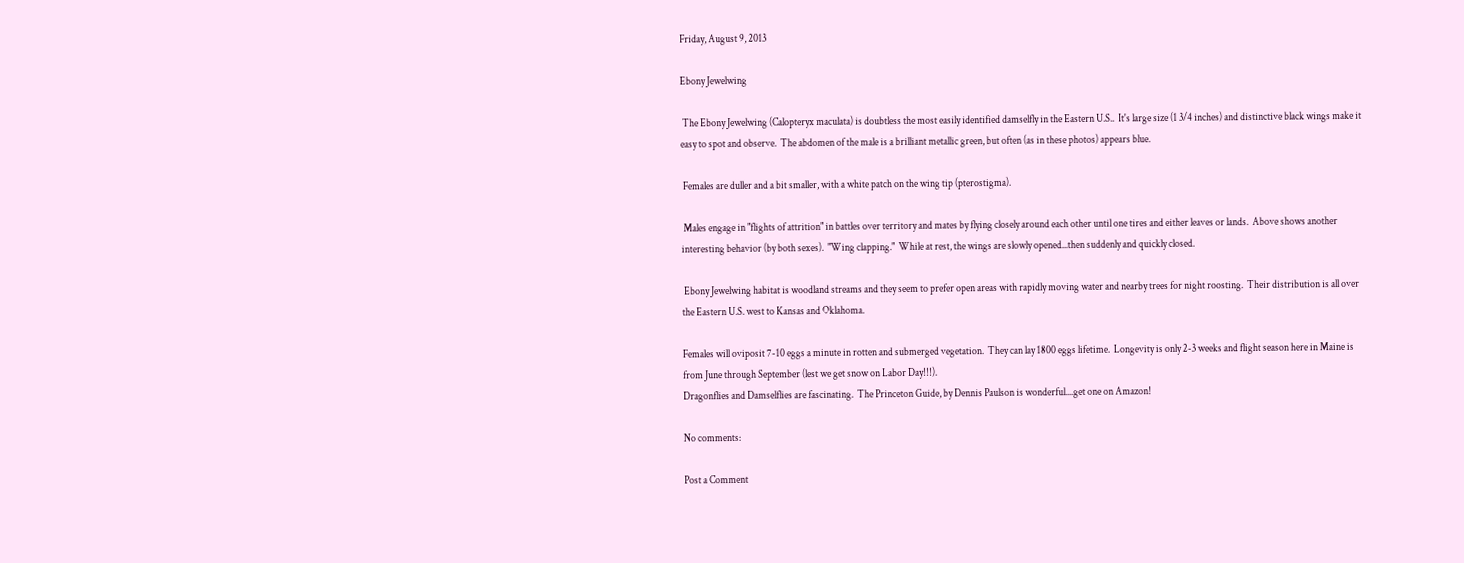Friday, August 9, 2013

Ebony Jewelwing

 The Ebony Jewelwing (Calopteryx maculata) is doubtless the most easily identified damselfly in the Eastern U.S..  It's large size (1 3/4 inches) and distinctive black wings make it easy to spot and observe.  The abdomen of the male is a brilliant metallic green, but often (as in these photos) appears blue.

 Females are duller and a bit smaller, with a white patch on the wing tip (pterostigma).

 Males engage in "flights of attrition" in battles over territory and mates by flying closely around each other until one tires and either leaves or lands.  Above shows another interesting behavior (by both sexes).  "Wing clapping."  While at rest, the wings are slowly opened...then suddenly and quickly closed.

 Ebony Jewelwing habitat is woodland streams and they seem to prefer open areas with rapidly moving water and nearby trees for night roosting.  Their distribution is all over the Eastern U.S. west to Kansas and Oklahoma.

Females will oviposit 7-10 eggs a minute in rotten and submerged vegetation.  They can lay 1800 eggs lifetime.  Longevity is only 2-3 weeks and flight season here in Maine is from June through September (lest we get snow on Labor Day!!!).
Dragonflies and Damselflies are fascinating.  The Princeton Guide, by Dennis Paulson is wonderful....get one on Amazon!

No comments:

Post a Comment